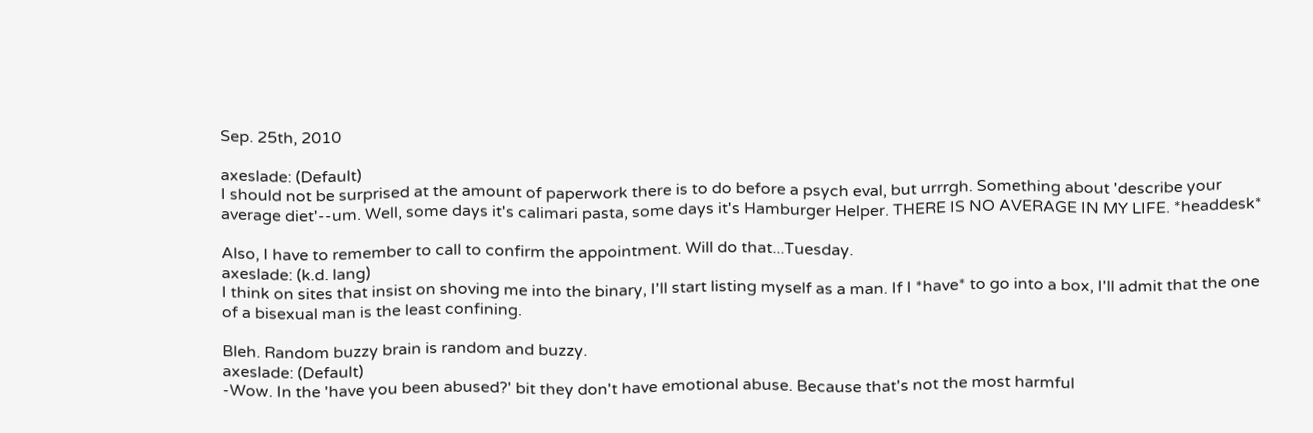Sep. 25th, 2010

axeslade: (Default)
I should not be surprised at the amount of paperwork there is to do before a psych eval, but urrrgh. Something about 'describe your average diet'--um. Well, some days it's calimari pasta, some days it's Hamburger Helper. THERE IS NO AVERAGE IN MY LIFE. *headdesk*

Also, I have to remember to call to confirm the appointment. Will do that...Tuesday.
axeslade: (k.d. lang)
I think on sites that insist on shoving me into the binary, I'll start listing myself as a man. If I *have* to go into a box, I'll admit that the one of a bisexual man is the least confining.

Bleh. Random buzzy brain is random and buzzy.
axeslade: (Default)
-Wow. In the 'have you been abused?' bit they don't have emotional abuse. Because that's not the most harmful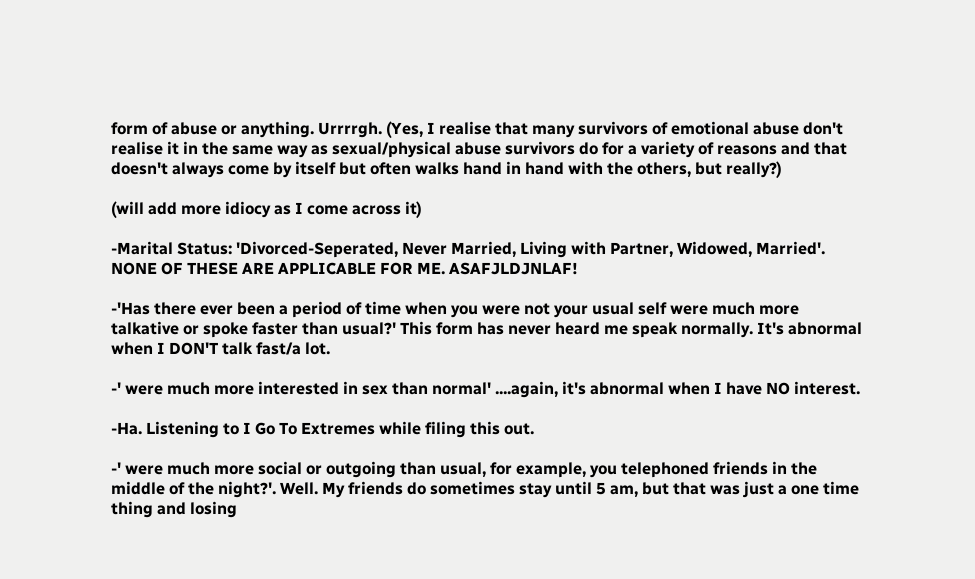form of abuse or anything. Urrrrgh. (Yes, I realise that many survivors of emotional abuse don't realise it in the same way as sexual/physical abuse survivors do for a variety of reasons and that doesn't always come by itself but often walks hand in hand with the others, but really?)

(will add more idiocy as I come across it)

-Marital Status: 'Divorced-Seperated, Never Married, Living with Partner, Widowed, Married'. NONE OF THESE ARE APPLICABLE FOR ME. ASAFJLDJNLAF!

-'Has there ever been a period of time when you were not your usual self were much more talkative or spoke faster than usual?' This form has never heard me speak normally. It's abnormal when I DON'T talk fast/a lot.

-' were much more interested in sex than normal' ....again, it's abnormal when I have NO interest.

-Ha. Listening to I Go To Extremes while filing this out.

-' were much more social or outgoing than usual, for example, you telephoned friends in the middle of the night?'. Well. My friends do sometimes stay until 5 am, but that was just a one time thing and losing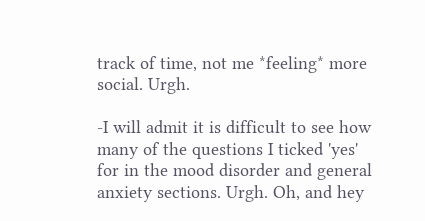track of time, not me *feeling* more social. Urgh.

-I will admit it is difficult to see how many of the questions I ticked 'yes' for in the mood disorder and general anxiety sections. Urgh. Oh, and hey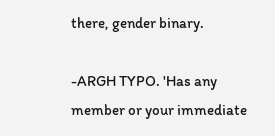there, gender binary.

-ARGH TYPO. 'Has any member or your immediate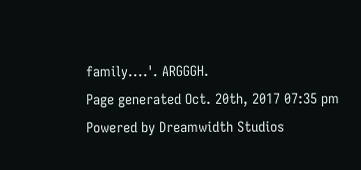family....'. ARGGGH.
Page generated Oct. 20th, 2017 07:35 pm
Powered by Dreamwidth Studios